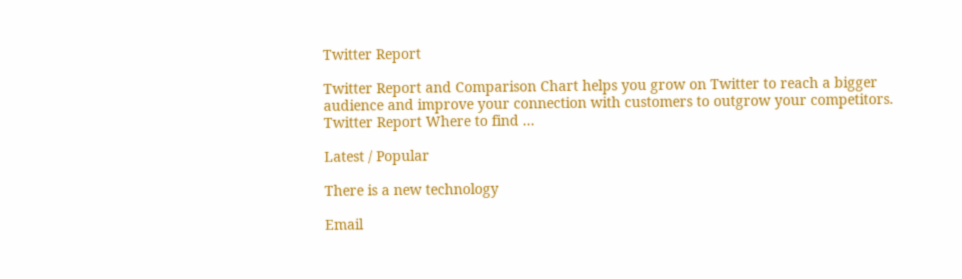Twitter Report

Twitter Report and Comparison Chart helps you grow on Twitter to reach a bigger audience and improve your connection with customers to outgrow your competitors.  Twitter Report Where to find ...

Latest / Popular

There is a new technology

Email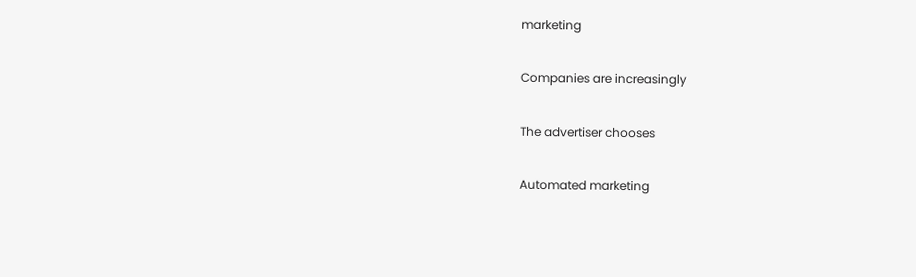marketing

Companies are increasingly

The advertiser chooses

Automated marketing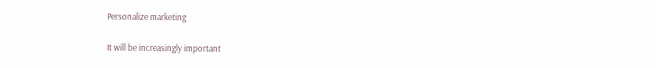Personalize marketing

It will be increasingly important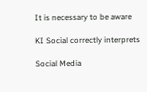It is necessary to be aware

KI Social correctly interprets

Social Media